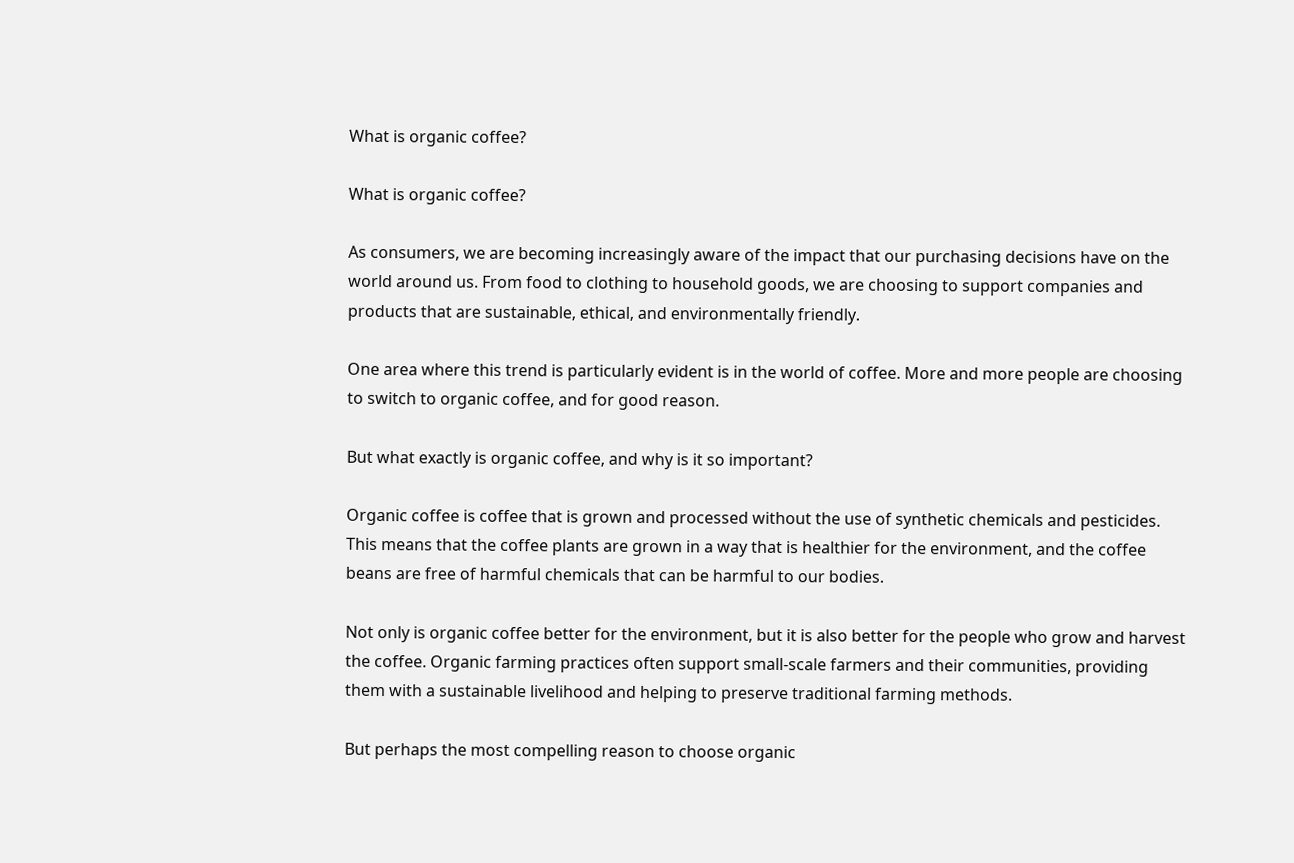What is organic coffee?

What is organic coffee?

As consumers, we are becoming increasingly aware of the impact that our purchasing decisions have on the world around us. From food to clothing to household goods, we are choosing to support companies and products that are sustainable, ethical, and environmentally friendly.

One area where this trend is particularly evident is in the world of coffee. More and more people are choosing to switch to organic coffee, and for good reason.

But what exactly is organic coffee, and why is it so important?

Organic coffee is coffee that is grown and processed without the use of synthetic chemicals and pesticides. This means that the coffee plants are grown in a way that is healthier for the environment, and the coffee beans are free of harmful chemicals that can be harmful to our bodies.

Not only is organic coffee better for the environment, but it is also better for the people who grow and harvest the coffee. Organic farming practices often support small-scale farmers and their communities, providing them with a sustainable livelihood and helping to preserve traditional farming methods.

But perhaps the most compelling reason to choose organic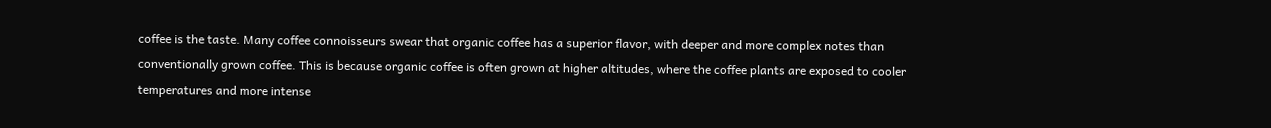coffee is the taste. Many coffee connoisseurs swear that organic coffee has a superior flavor, with deeper and more complex notes than conventionally grown coffee. This is because organic coffee is often grown at higher altitudes, where the coffee plants are exposed to cooler temperatures and more intense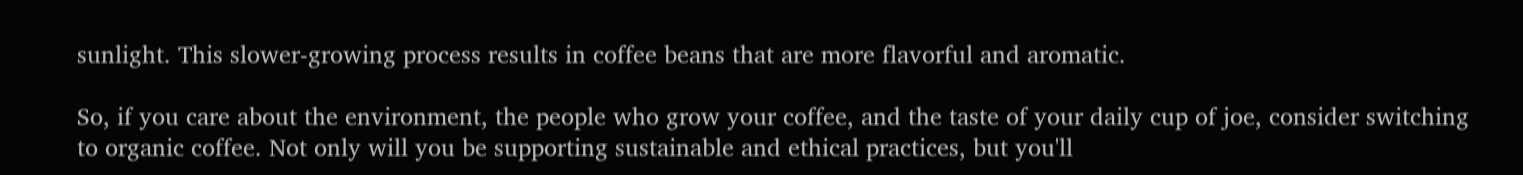sunlight. This slower-growing process results in coffee beans that are more flavorful and aromatic.

So, if you care about the environment, the people who grow your coffee, and the taste of your daily cup of joe, consider switching to organic coffee. Not only will you be supporting sustainable and ethical practices, but you'll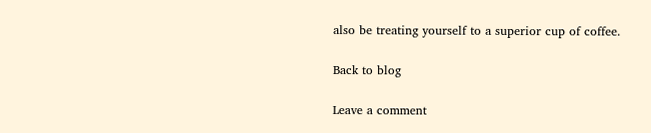also be treating yourself to a superior cup of coffee.

Back to blog

Leave a comment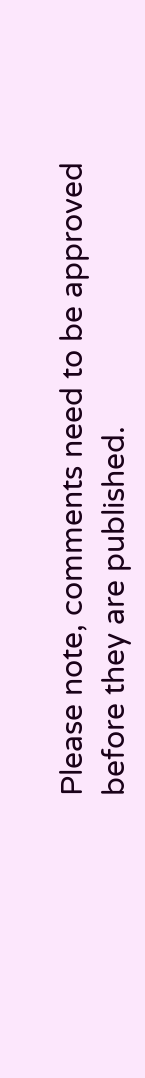Please note, comments need to be approved before they are published.